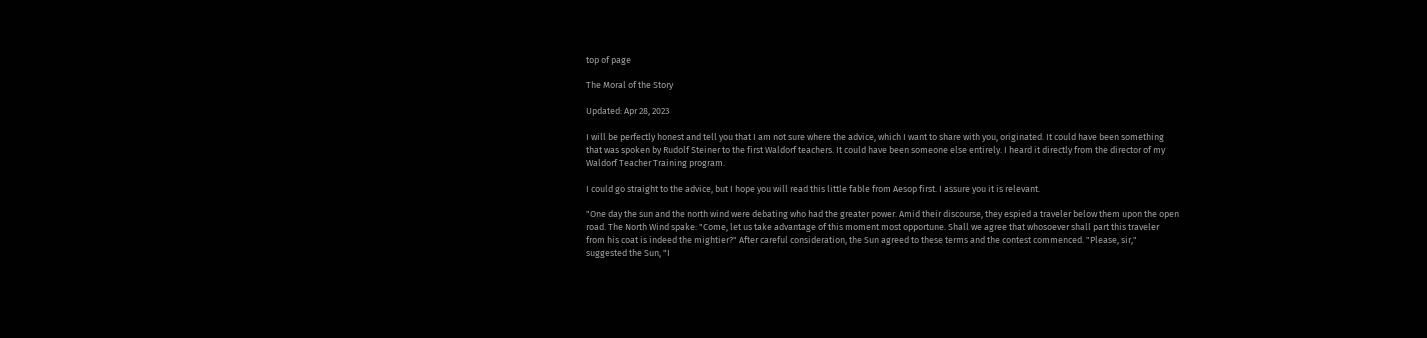top of page

The Moral of the Story

Updated: Apr 28, 2023

I will be perfectly honest and tell you that I am not sure where the advice, which I want to share with you, originated. It could have been something that was spoken by Rudolf Steiner to the first Waldorf teachers. It could have been someone else entirely. I heard it directly from the director of my Waldorf Teacher Training program.

I could go straight to the advice, but I hope you will read this little fable from Aesop first. I assure you it is relevant.

"One day the sun and the north wind were debating who had the greater power. Amid their discourse, they espied a traveler below them upon the open road. The North Wind spake: "Come, let us take advantage of this moment most opportune. Shall we agree that whosoever shall part this traveler from his coat is indeed the mightier?" After careful consideration, the Sun agreed to these terms and the contest commenced. "Please, sir," suggested the Sun, "I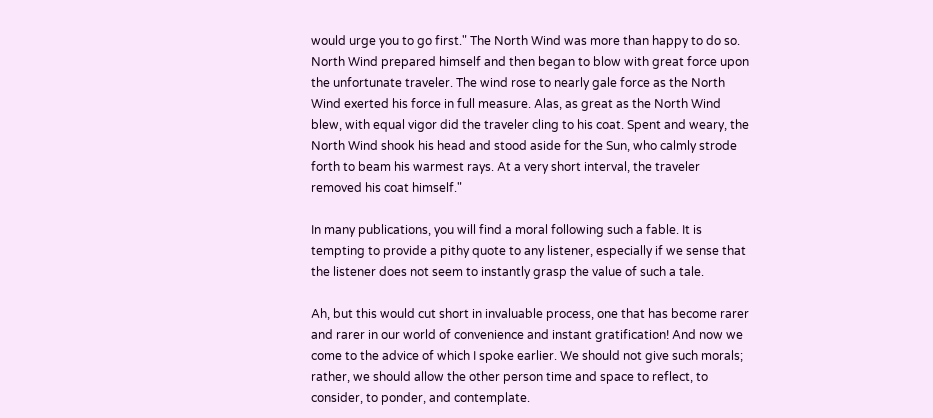would urge you to go first." The North Wind was more than happy to do so. North Wind prepared himself and then began to blow with great force upon the unfortunate traveler. The wind rose to nearly gale force as the North Wind exerted his force in full measure. Alas, as great as the North Wind blew, with equal vigor did the traveler cling to his coat. Spent and weary, the North Wind shook his head and stood aside for the Sun, who calmly strode forth to beam his warmest rays. At a very short interval, the traveler removed his coat himself."

In many publications, you will find a moral following such a fable. It is tempting to provide a pithy quote to any listener, especially if we sense that the listener does not seem to instantly grasp the value of such a tale.

Ah, but this would cut short in invaluable process, one that has become rarer and rarer in our world of convenience and instant gratification! And now we come to the advice of which I spoke earlier. We should not give such morals; rather, we should allow the other person time and space to reflect, to consider, to ponder, and contemplate.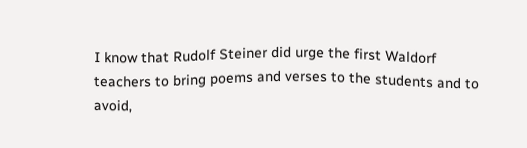I know that Rudolf Steiner did urge the first Waldorf teachers to bring poems and verses to the students and to avoid,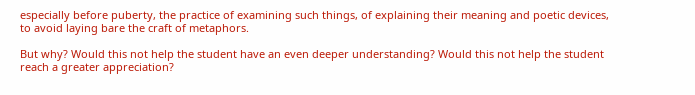especially before puberty, the practice of examining such things, of explaining their meaning and poetic devices, to avoid laying bare the craft of metaphors.

But why? Would this not help the student have an even deeper understanding? Would this not help the student reach a greater appreciation?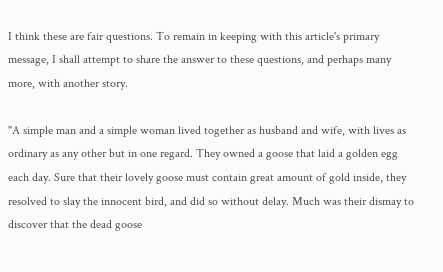I think these are fair questions. To remain in keeping with this article's primary message, I shall attempt to share the answer to these questions, and perhaps many more, with another story.

"A simple man and a simple woman lived together as husband and wife, with lives as ordinary as any other but in one regard. They owned a goose that laid a golden egg each day. Sure that their lovely goose must contain great amount of gold inside, they resolved to slay the innocent bird, and did so without delay. Much was their dismay to discover that the dead goose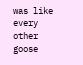was like every other goose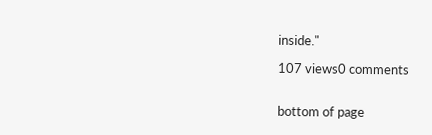inside."

107 views0 comments


bottom of page